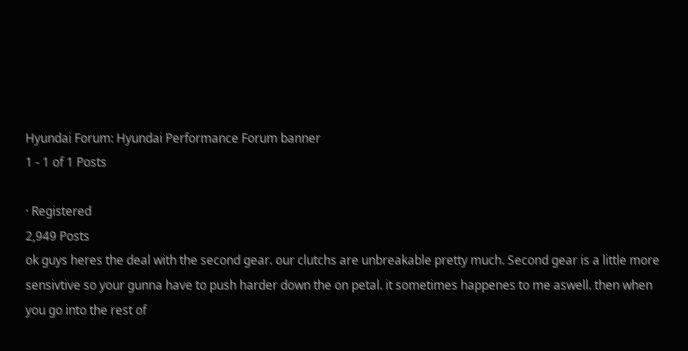Hyundai Forum: Hyundai Performance Forum banner
1 - 1 of 1 Posts

· Registered
2,949 Posts
ok guys heres the deal with the second gear. our clutchs are unbreakable pretty much. Second gear is a little more sensivtive so your gunna have to push harder down the on petal. it sometimes happenes to me aswell. then when you go into the rest of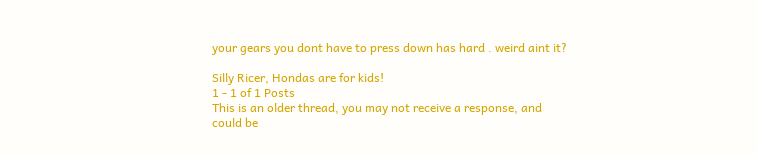your gears you dont have to press down has hard . weird aint it?

Silly Ricer, Hondas are for kids!
1 - 1 of 1 Posts
This is an older thread, you may not receive a response, and could be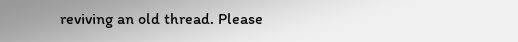reviving an old thread. Please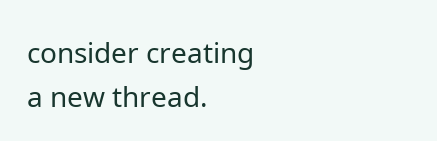consider creating a new thread.